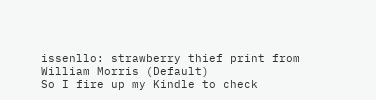issenllo: strawberry thief print from William Morris (Default)
So I fire up my Kindle to check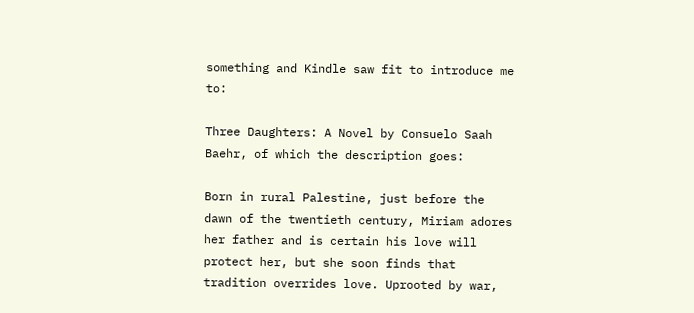something and Kindle saw fit to introduce me to:

Three Daughters: A Novel by Consuelo Saah Baehr, of which the description goes:

Born in rural Palestine, just before the dawn of the twentieth century, Miriam adores her father and is certain his love will protect her, but she soon finds that tradition overrides love. Uprooted by war,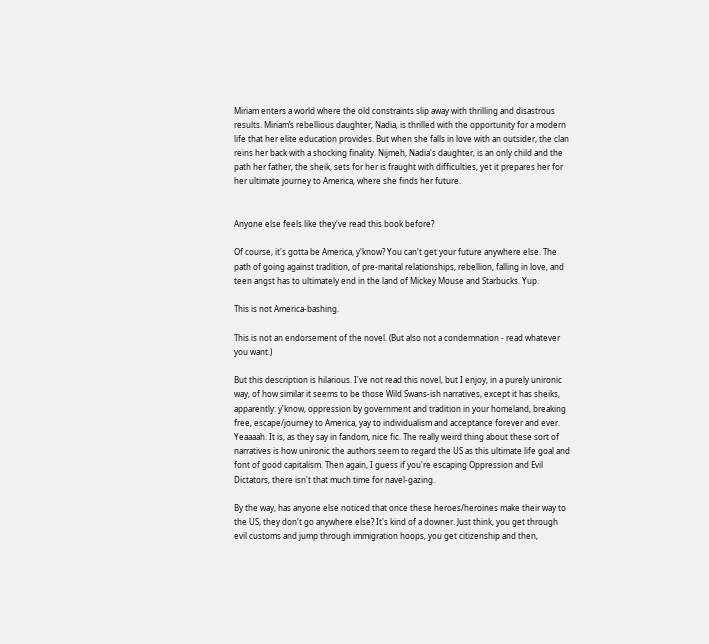Miriam enters a world where the old constraints slip away with thrilling and disastrous results. Miriam’s rebellious daughter, Nadia, is thrilled with the opportunity for a modern life that her elite education provides. But when she falls in love with an outsider, the clan reins her back with a shocking finality. Nijmeh, Nadia's daughter, is an only child and the path her father, the sheik, sets for her is fraught with difficulties, yet it prepares her for her ultimate journey to America, where she finds her future.


Anyone else feels like they've read this book before?

Of course, it's gotta be America, y'know? You can't get your future anywhere else. The path of going against tradition, of pre-marital relationships, rebellion, falling in love, and teen angst has to ultimately end in the land of Mickey Mouse and Starbucks. Yup.

This is not America-bashing.

This is not an endorsement of the novel. (But also not a condemnation - read whatever you want.)

But this description is hilarious. I've not read this novel, but I enjoy, in a purely unironic way, of how similar it seems to be those Wild Swans-ish narratives, except it has sheiks, apparently: y'know, oppression by government and tradition in your homeland, breaking free, escape/journey to America, yay to individualism and acceptance forever and ever. Yeaaaah. It is, as they say in fandom, nice fic. The really weird thing about these sort of narratives is how unironic the authors seem to regard the US as this ultimate life goal and font of good capitalism. Then again, I guess if you're escaping Oppression and Evil Dictators, there isn't that much time for navel-gazing.

By the way, has anyone else noticed that once these heroes/heroines make their way to the US, they don't go anywhere else? It's kind of a downer. Just think, you get through evil customs and jump through immigration hoops, you get citizenship and then,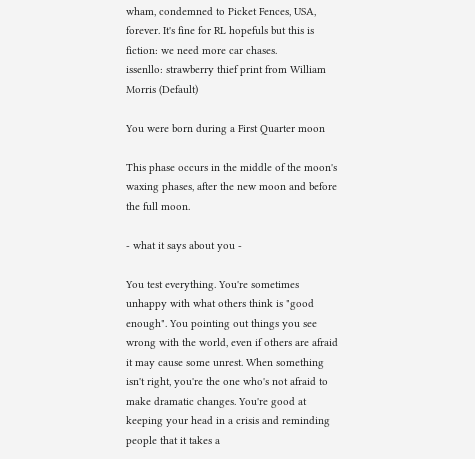wham, condemned to Picket Fences, USA, forever. It's fine for RL hopefuls but this is fiction: we need more car chases.
issenllo: strawberry thief print from William Morris (Default)

You were born during a First Quarter moon

This phase occurs in the middle of the moon's waxing phases, after the new moon and before the full moon.

- what it says about you -

You test everything. You're sometimes unhappy with what others think is "good enough". You pointing out things you see wrong with the world, even if others are afraid it may cause some unrest. When something isn't right, you're the one who's not afraid to make dramatic changes. You're good at keeping your head in a crisis and reminding people that it takes a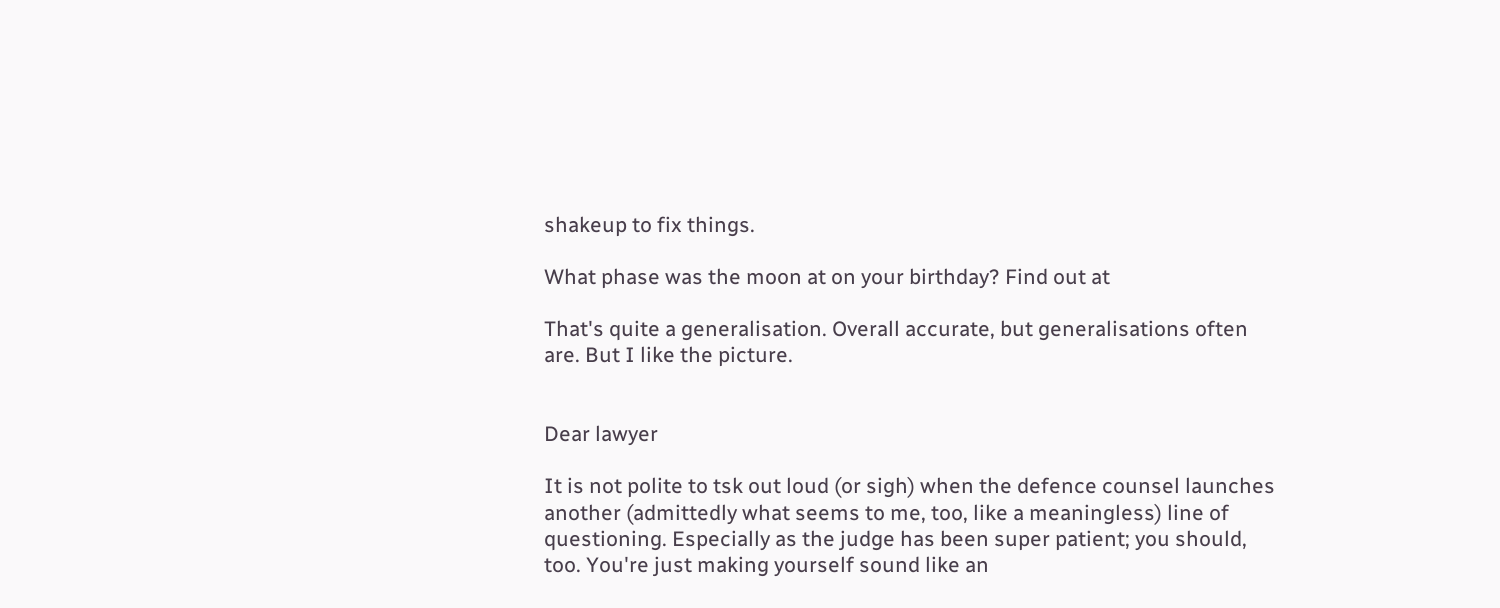shakeup to fix things.

What phase was the moon at on your birthday? Find out at

That's quite a generalisation. Overall accurate, but generalisations often are. But I like the picture.


Dear lawyer

It is not polite to tsk out loud (or sigh) when the defence counsel launches another (admittedly what seems to me, too, like a meaningless) line of questioning. Especially as the judge has been super patient; you should, too. You're just making yourself sound like an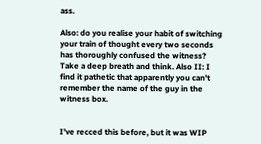ass.

Also: do you realise your habit of switching your train of thought every two seconds has thoroughly confused the witness? Take a deep breath and think. Also II: I find it pathetic that apparently you can't remember the name of the guy in the witness box.


I've recced this before, but it was WIP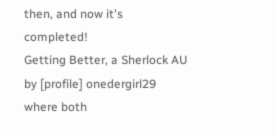then, and now it's completed!
Getting Better, a Sherlock AU by [profile] onedergirl29 where both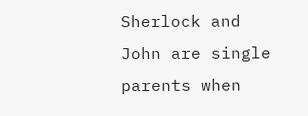Sherlock and John are single parents when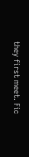they first meet. Fic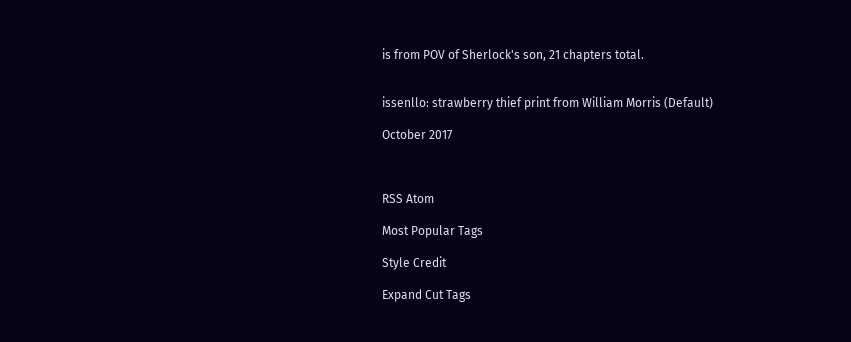is from POV of Sherlock's son, 21 chapters total.


issenllo: strawberry thief print from William Morris (Default)

October 2017



RSS Atom

Most Popular Tags

Style Credit

Expand Cut Tags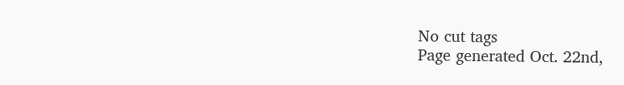No cut tags
Page generated Oct. 22nd,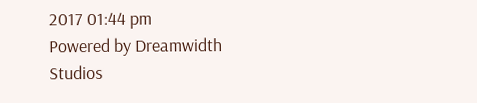2017 01:44 pm
Powered by Dreamwidth Studios